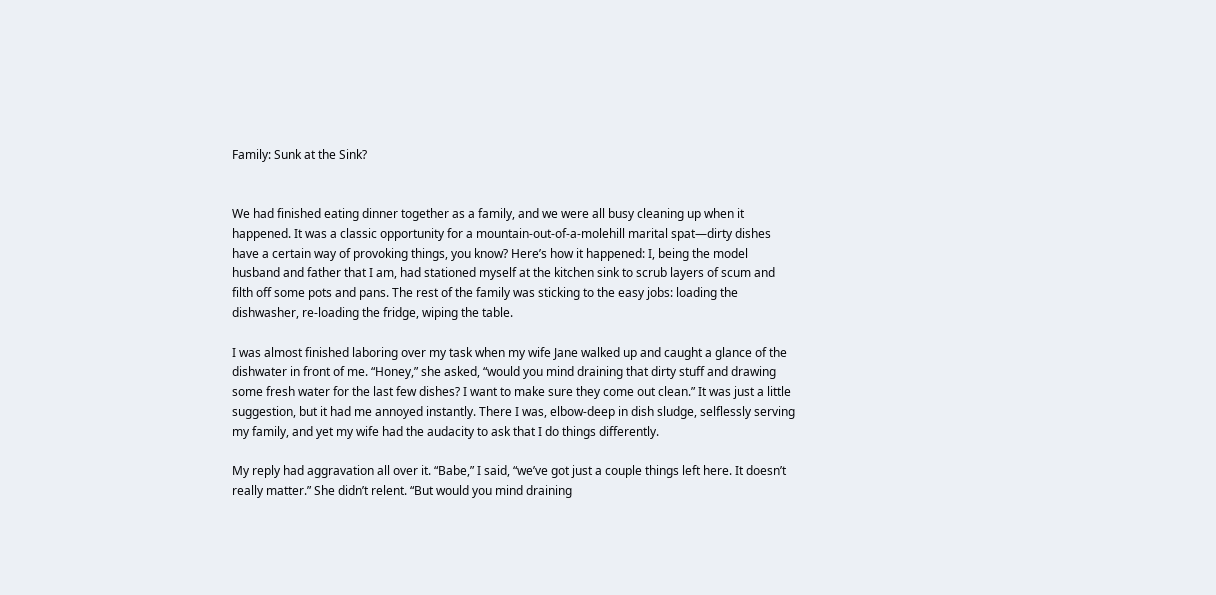Family: Sunk at the Sink?


We had finished eating dinner together as a family, and we were all busy cleaning up when it happened. It was a classic opportunity for a mountain-out-of-a-molehill marital spat—dirty dishes have a certain way of provoking things, you know? Here’s how it happened: I, being the model husband and father that I am, had stationed myself at the kitchen sink to scrub layers of scum and filth off some pots and pans. The rest of the family was sticking to the easy jobs: loading the dishwasher, re-loading the fridge, wiping the table.

I was almost finished laboring over my task when my wife Jane walked up and caught a glance of the dishwater in front of me. “Honey,” she asked, “would you mind draining that dirty stuff and drawing some fresh water for the last few dishes? I want to make sure they come out clean.” It was just a little suggestion, but it had me annoyed instantly. There I was, elbow-deep in dish sludge, selflessly serving my family, and yet my wife had the audacity to ask that I do things differently.

My reply had aggravation all over it. “Babe,” I said, “we’ve got just a couple things left here. It doesn’t really matter.” She didn’t relent. “But would you mind draining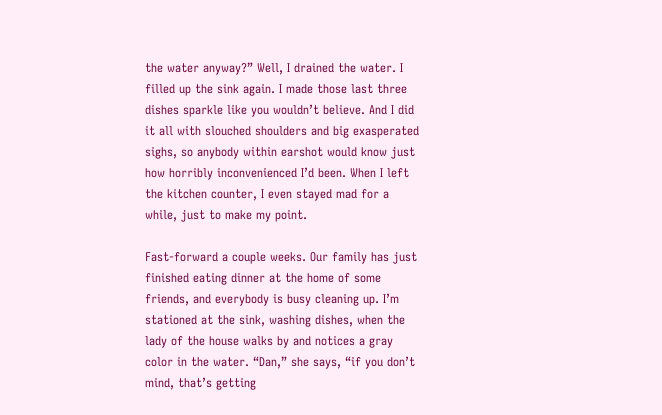the water anyway?” Well, I drained the water. I filled up the sink again. I made those last three dishes sparkle like you wouldn’t believe. And I did it all with slouched shoulders and big exasperated sighs, so anybody within earshot would know just how horribly inconvenienced I’d been. When I left the kitchen counter, I even stayed mad for a while, just to make my point.

Fast-forward a couple weeks. Our family has just finished eating dinner at the home of some friends, and everybody is busy cleaning up. I’m stationed at the sink, washing dishes, when the lady of the house walks by and notices a gray color in the water. “Dan,” she says, “if you don’t mind, that’s getting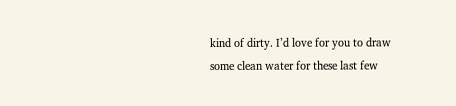kind of dirty. I’d love for you to draw some clean water for these last few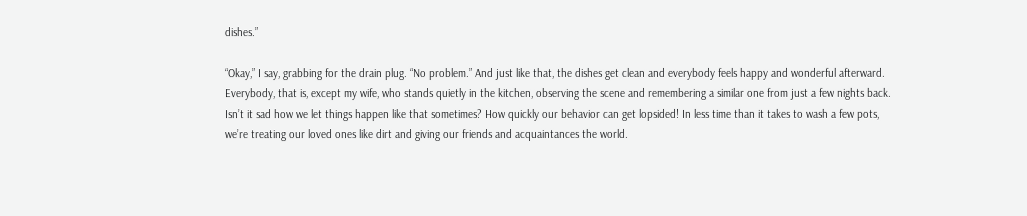dishes.”

“Okay,” I say, grabbing for the drain plug. “No problem.” And just like that, the dishes get clean and everybody feels happy and wonderful afterward. Everybody, that is, except my wife, who stands quietly in the kitchen, observing the scene and remembering a similar one from just a few nights back. Isn’t it sad how we let things happen like that sometimes? How quickly our behavior can get lopsided! In less time than it takes to wash a few pots, we’re treating our loved ones like dirt and giving our friends and acquaintances the world.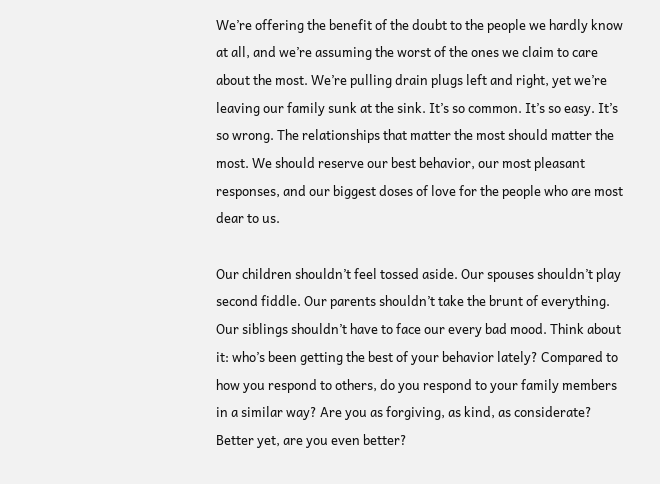We’re offering the benefit of the doubt to the people we hardly know at all, and we’re assuming the worst of the ones we claim to care about the most. We’re pulling drain plugs left and right, yet we’re leaving our family sunk at the sink. It’s so common. It’s so easy. It’s so wrong. The relationships that matter the most should matter the most. We should reserve our best behavior, our most pleasant responses, and our biggest doses of love for the people who are most dear to us.

Our children shouldn’t feel tossed aside. Our spouses shouldn’t play second fiddle. Our parents shouldn’t take the brunt of everything. Our siblings shouldn’t have to face our every bad mood. Think about it: who’s been getting the best of your behavior lately? Compared to how you respond to others, do you respond to your family members in a similar way? Are you as forgiving, as kind, as considerate? Better yet, are you even better?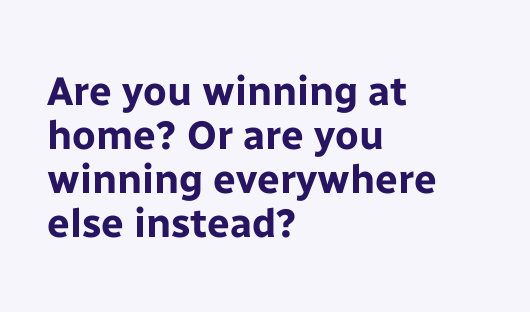Are you winning at home? Or are you winning everywhere else instead?